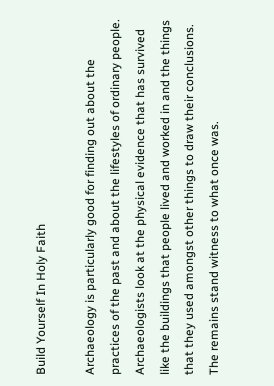Build Yourself In Holy Faith

Archaeology is particularly good for finding out about the practices of the past and about the lifestyles of ordinary people. Archaeologists look at the physical evidence that has survived like the buildings that people lived and worked in and the things that they used amongst other things to draw their conclusions. The remains stand witness to what once was.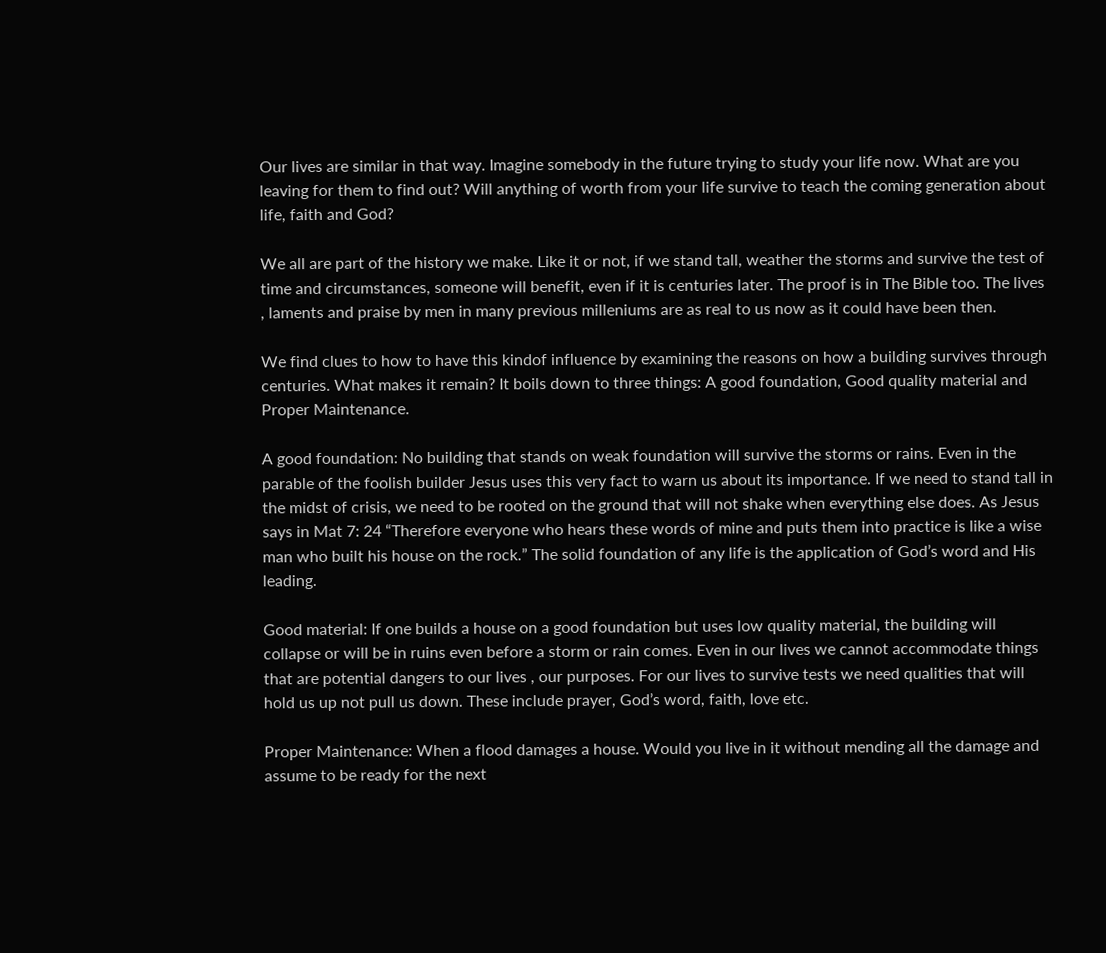Our lives are similar in that way. Imagine somebody in the future trying to study your life now. What are you leaving for them to find out? Will anything of worth from your life survive to teach the coming generation about life, faith and God?

We all are part of the history we make. Like it or not, if we stand tall, weather the storms and survive the test of time and circumstances, someone will benefit, even if it is centuries later. The proof is in The Bible too. The lives , laments and praise by men in many previous milleniums are as real to us now as it could have been then.

We find clues to how to have this kindof influence by examining the reasons on how a building survives through centuries. What makes it remain? It boils down to three things: A good foundation, Good quality material and Proper Maintenance.

A good foundation: No building that stands on weak foundation will survive the storms or rains. Even in the parable of the foolish builder Jesus uses this very fact to warn us about its importance. If we need to stand tall in the midst of crisis, we need to be rooted on the ground that will not shake when everything else does. As Jesus says in Mat 7: 24 “Therefore everyone who hears these words of mine and puts them into practice is like a wise man who built his house on the rock.” The solid foundation of any life is the application of God’s word and His leading.

Good material: If one builds a house on a good foundation but uses low quality material, the building will collapse or will be in ruins even before a storm or rain comes. Even in our lives we cannot accommodate things that are potential dangers to our lives , our purposes. For our lives to survive tests we need qualities that will hold us up not pull us down. These include prayer, God’s word, faith, love etc.

Proper Maintenance: When a flood damages a house. Would you live in it without mending all the damage and assume to be ready for the next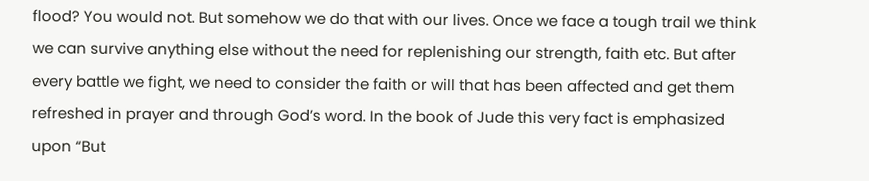flood? You would not. But somehow we do that with our lives. Once we face a tough trail we think we can survive anything else without the need for replenishing our strength, faith etc. But after every battle we fight, we need to consider the faith or will that has been affected and get them refreshed in prayer and through God’s word. In the book of Jude this very fact is emphasized upon “But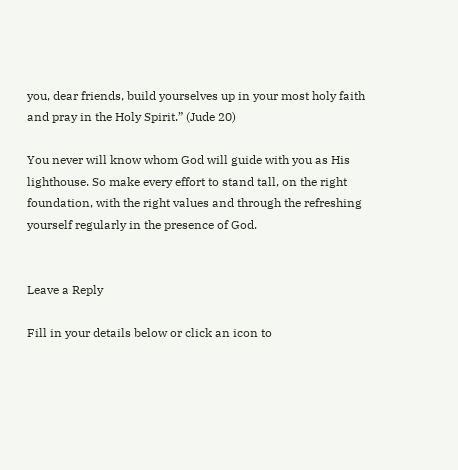you, dear friends, build yourselves up in your most holy faith and pray in the Holy Spirit.” (Jude 20)

You never will know whom God will guide with you as His lighthouse. So make every effort to stand tall, on the right foundation, with the right values and through the refreshing yourself regularly in the presence of God.


Leave a Reply

Fill in your details below or click an icon to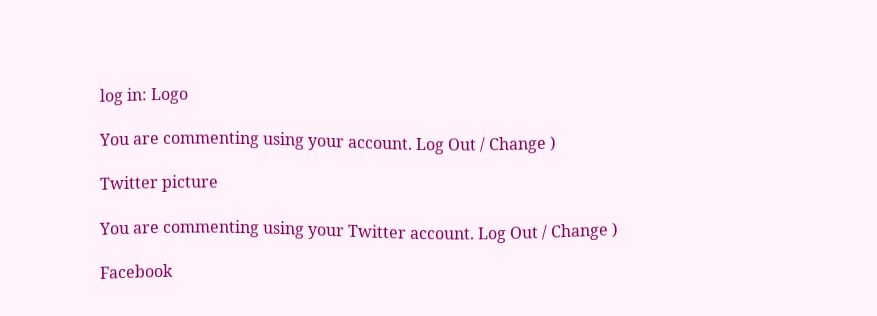log in: Logo

You are commenting using your account. Log Out / Change )

Twitter picture

You are commenting using your Twitter account. Log Out / Change )

Facebook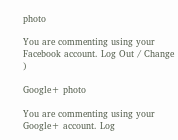photo

You are commenting using your Facebook account. Log Out / Change )

Google+ photo

You are commenting using your Google+ account. Log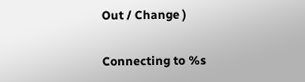Out / Change )

Connecting to %s